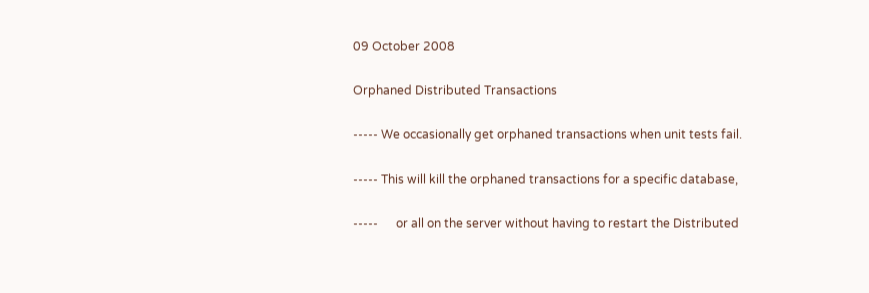09 October 2008

Orphaned Distributed Transactions

----- We occasionally get orphaned transactions when unit tests fail.

----- This will kill the orphaned transactions for a specific database,

-----      or all on the server without having to restart the Distributed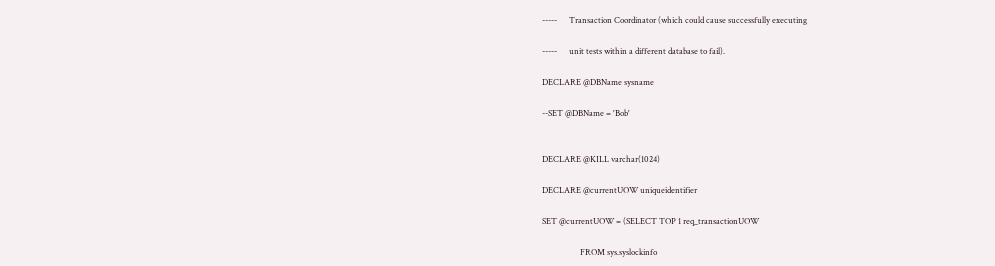-----      Transaction Coordinator (which could cause successfully executing

-----      unit tests within a different database to fail).

DECLARE @DBName sysname

--SET @DBName = 'Bob'


DECLARE @KILL varchar(1024)

DECLARE @currentUOW uniqueidentifier

SET @currentUOW = (SELECT TOP 1 req_transactionUOW

                   FROM sys.syslockinfo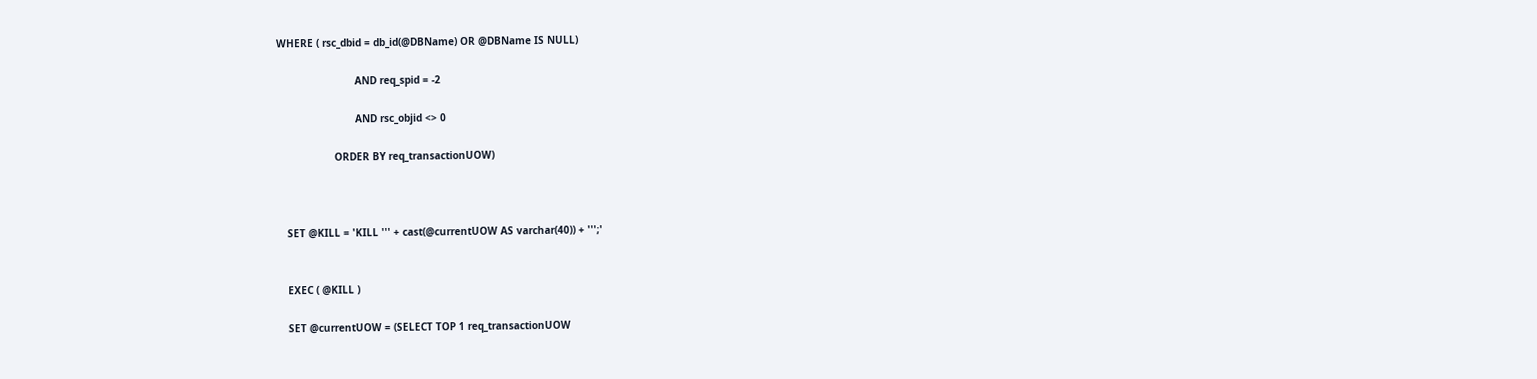WHERE ( rsc_dbid = db_id(@DBName) OR @DBName IS NULL)

                          AND req_spid = -2

                          AND rsc_objid <> 0

                   ORDER BY req_transactionUOW)



   SET @KILL = 'KILL ''' + cast(@currentUOW AS varchar(40)) + ''';'


   EXEC ( @KILL )

   SET @currentUOW = (SELECT TOP 1 req_transactionUOW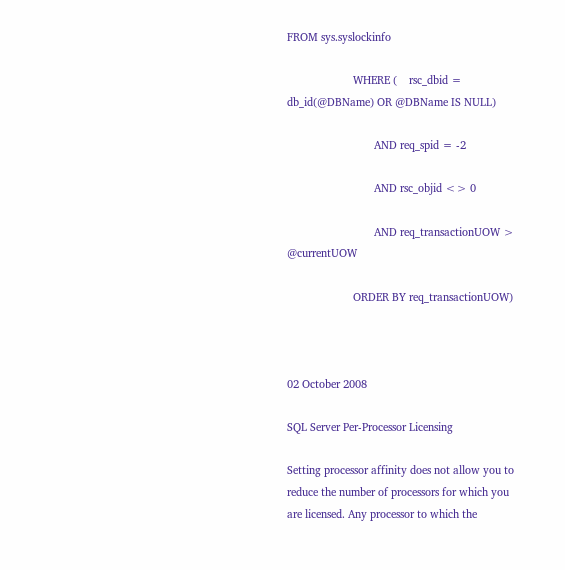FROM sys.syslockinfo

                      WHERE (    rsc_dbid = db_id(@DBName) OR @DBName IS NULL)

                             AND req_spid = -2

                             AND rsc_objid <> 0

                             AND req_transactionUOW > @currentUOW

                      ORDER BY req_transactionUOW)



02 October 2008

SQL Server Per-Processor Licensing

Setting processor affinity does not allow you to reduce the number of processors for which you are licensed. Any processor to which the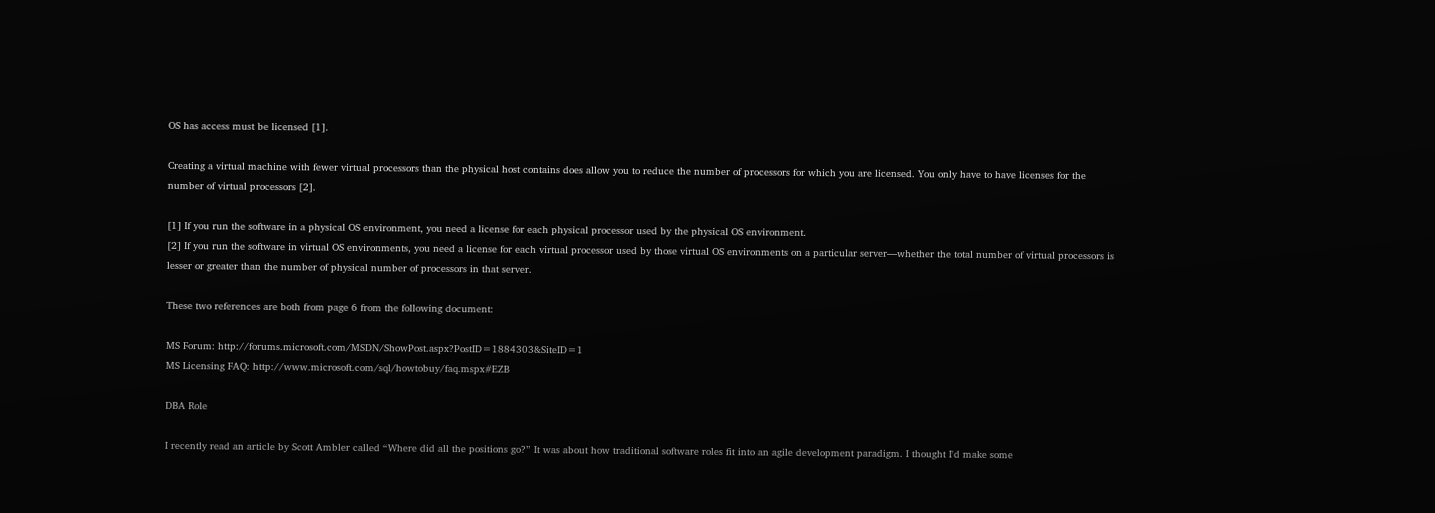OS has access must be licensed [1].

Creating a virtual machine with fewer virtual processors than the physical host contains does allow you to reduce the number of processors for which you are licensed. You only have to have licenses for the number of virtual processors [2].

[1] If you run the software in a physical OS environment, you need a license for each physical processor used by the physical OS environment.
[2] If you run the software in virtual OS environments, you need a license for each virtual processor used by those virtual OS environments on a particular server—whether the total number of virtual processors is lesser or greater than the number of physical number of processors in that server.

These two references are both from page 6 from the following document:

MS Forum: http://forums.microsoft.com/MSDN/ShowPost.aspx?PostID=1884303&SiteID=1
MS Licensing FAQ: http://www.microsoft.com/sql/howtobuy/faq.mspx#EZB

DBA Role

I recently read an article by Scott Ambler called “Where did all the positions go?” It was about how traditional software roles fit into an agile development paradigm. I thought I'd make some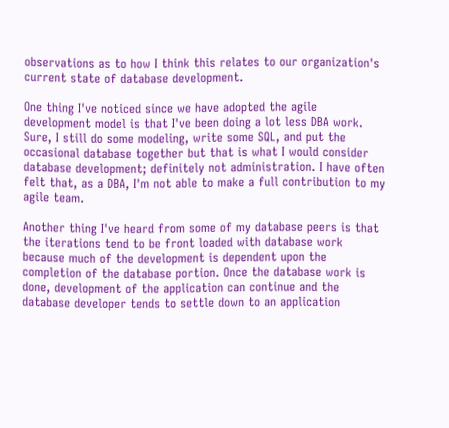observations as to how I think this relates to our organization's current state of database development.

One thing I've noticed since we have adopted the agile development model is that I've been doing a lot less DBA work. Sure, I still do some modeling, write some SQL, and put the occasional database together but that is what I would consider database development; definitely not administration. I have often felt that, as a DBA, I'm not able to make a full contribution to my agile team.

Another thing I've heard from some of my database peers is that the iterations tend to be front loaded with database work because much of the development is dependent upon the completion of the database portion. Once the database work is done, development of the application can continue and the database developer tends to settle down to an application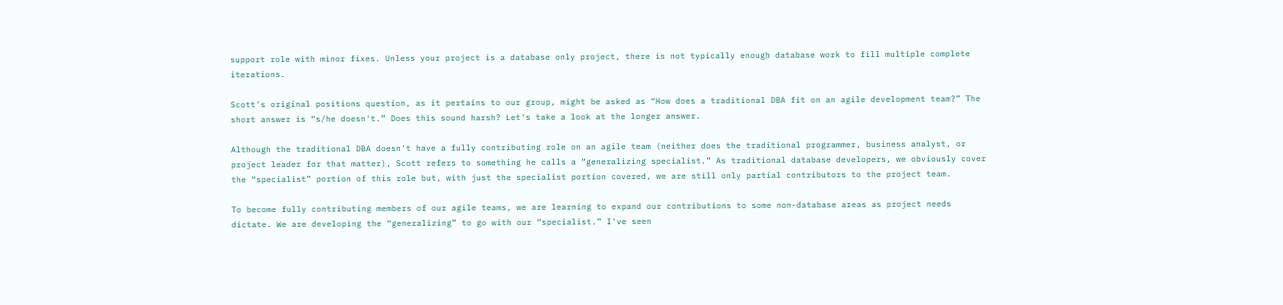support role with minor fixes. Unless your project is a database only project, there is not typically enough database work to fill multiple complete iterations.

Scott's original positions question, as it pertains to our group, might be asked as “How does a traditional DBA fit on an agile development team?” The short answer is “s/he doesn't.” Does this sound harsh? Let's take a look at the longer answer.

Although the traditional DBA doesn't have a fully contributing role on an agile team (neither does the traditional programmer, business analyst, or project leader for that matter), Scott refers to something he calls a “generalizing specialist.” As traditional database developers, we obviously cover the “specialist” portion of this role but, with just the specialist portion covered, we are still only partial contributors to the project team.

To become fully contributing members of our agile teams, we are learning to expand our contributions to some non-database areas as project needs dictate. We are developing the “generalizing” to go with our “specialist.” I've seen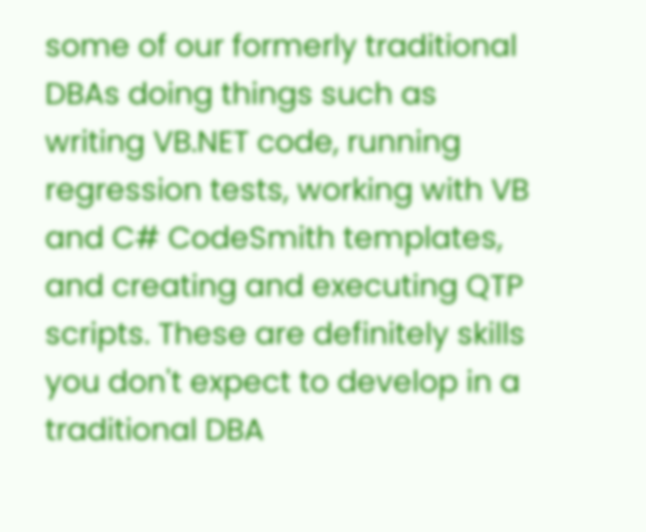some of our formerly traditional DBAs doing things such as writing VB.NET code, running regression tests, working with VB and C# CodeSmith templates, and creating and executing QTP scripts. These are definitely skills you don't expect to develop in a traditional DBA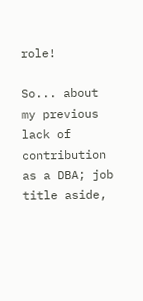role!

So... about my previous lack of contribution as a DBA; job title aside,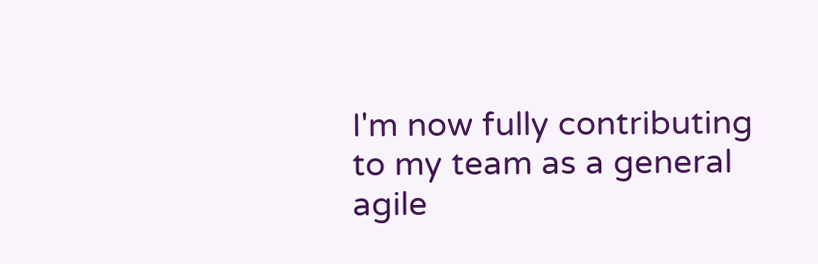I'm now fully contributing to my team as a general agile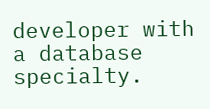developer with a database specialty.